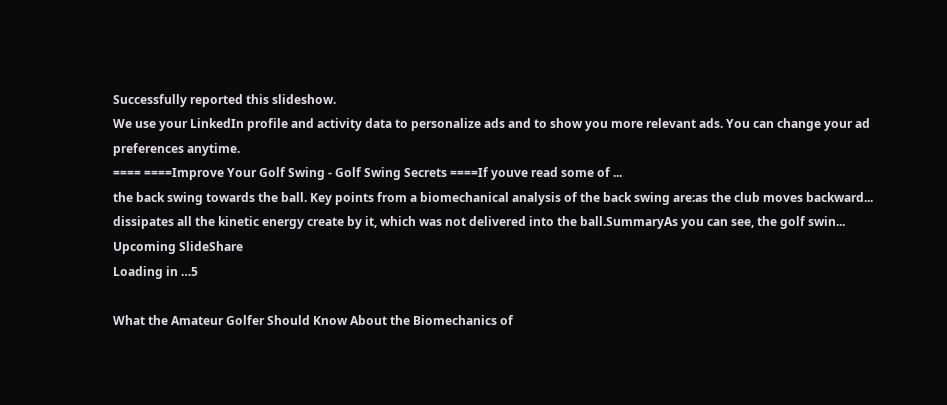Successfully reported this slideshow.
We use your LinkedIn profile and activity data to personalize ads and to show you more relevant ads. You can change your ad preferences anytime.
==== ====Improve Your Golf Swing - Golf Swing Secrets ====If youve read some of ...
the back swing towards the ball. Key points from a biomechanical analysis of the back swing are:as the club moves backward...
dissipates all the kinetic energy create by it, which was not delivered into the ball.SummaryAs you can see, the golf swin...
Upcoming SlideShare
Loading in …5

What the Amateur Golfer Should Know About the Biomechanics of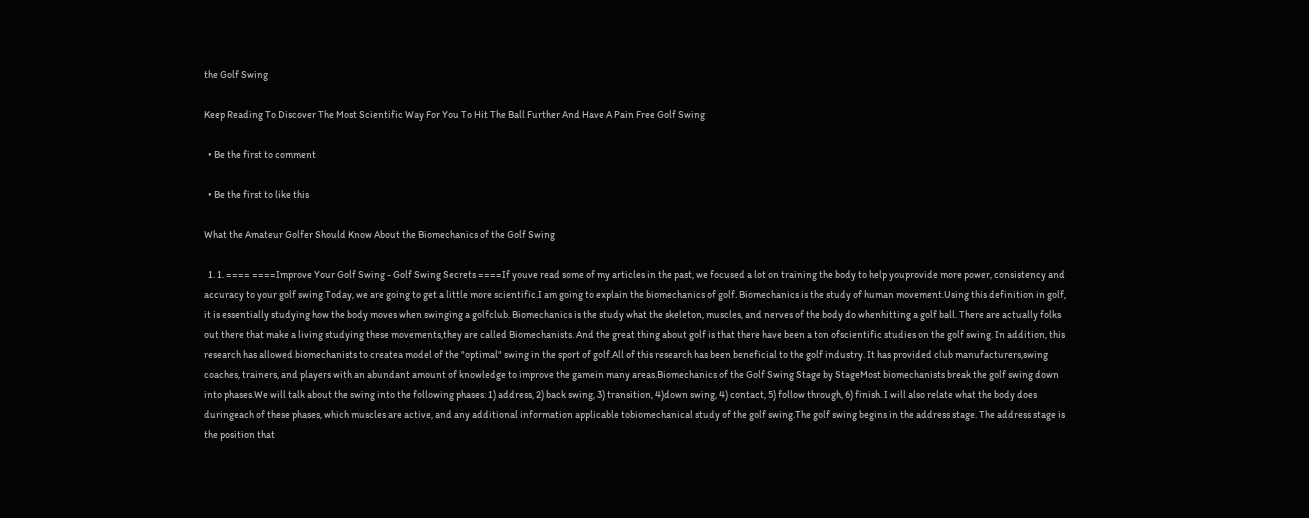the Golf Swing

Keep Reading To Discover The Most Scientific Way For You To Hit The Ball Further And Have A Pain Free Golf Swing

  • Be the first to comment

  • Be the first to like this

What the Amateur Golfer Should Know About the Biomechanics of the Golf Swing

  1. 1. ==== ====Improve Your Golf Swing - Golf Swing Secrets ====If youve read some of my articles in the past, we focused a lot on training the body to help youprovide more power, consistency and accuracy to your golf swing.Today, we are going to get a little more scientific.I am going to explain the biomechanics of golf. Biomechanics is the study of human movement.Using this definition in golf, it is essentially studying how the body moves when swinging a golfclub. Biomechanics is the study what the skeleton, muscles, and nerves of the body do whenhitting a golf ball. There are actually folks out there that make a living studying these movements,they are called Biomechanists. And the great thing about golf is that there have been a ton ofscientific studies on the golf swing. In addition, this research has allowed biomechanists to createa model of the "optimal" swing in the sport of golf.All of this research has been beneficial to the golf industry. It has provided club manufacturers,swing coaches, trainers, and players with an abundant amount of knowledge to improve the gamein many areas.Biomechanics of the Golf Swing Stage by StageMost biomechanists break the golf swing down into phases.We will talk about the swing into the following phases: 1) address, 2) back swing, 3) transition, 4)down swing, 4) contact, 5) follow through, 6) finish. I will also relate what the body does duringeach of these phases, which muscles are active, and any additional information applicable tobiomechanical study of the golf swing.The golf swing begins in the address stage. The address stage is the position that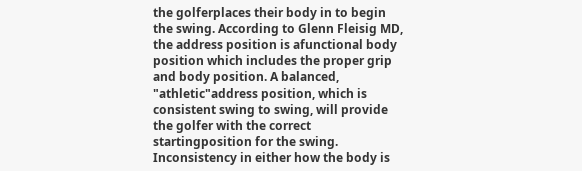the golferplaces their body in to begin the swing. According to Glenn Fleisig MD, the address position is afunctional body position which includes the proper grip and body position. A balanced, "athletic"address position, which is consistent swing to swing, will provide the golfer with the correct startingposition for the swing. Inconsistency in either how the body is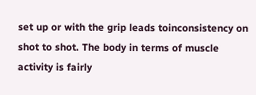set up or with the grip leads toinconsistency on shot to shot. The body in terms of muscle activity is fairly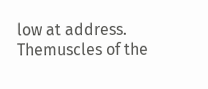low at address. Themuscles of the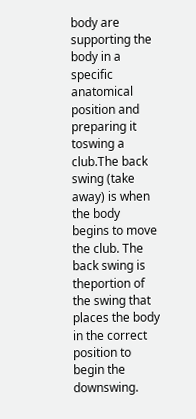body are supporting the body in a specific anatomical position and preparing it toswing a club.The back swing (take away) is when the body begins to move the club. The back swing is theportion of the swing that places the body in the correct position to begin the downswing.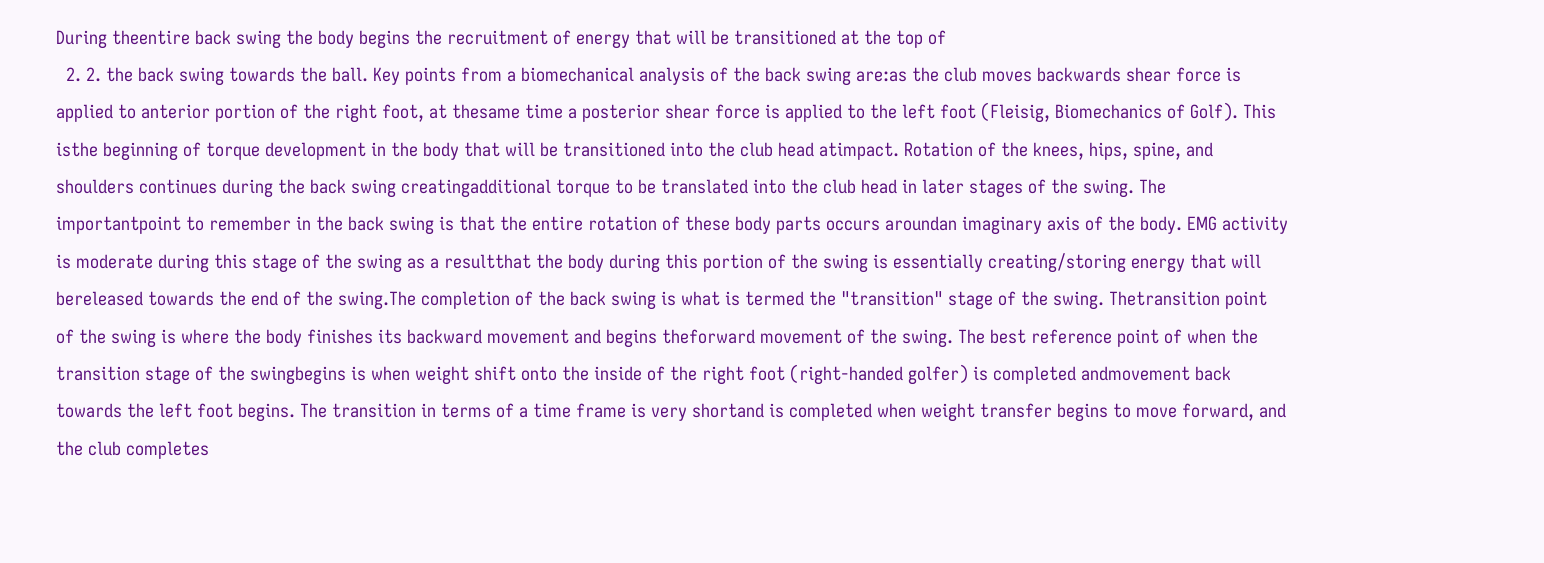During theentire back swing the body begins the recruitment of energy that will be transitioned at the top of
  2. 2. the back swing towards the ball. Key points from a biomechanical analysis of the back swing are:as the club moves backwards shear force is applied to anterior portion of the right foot, at thesame time a posterior shear force is applied to the left foot (Fleisig, Biomechanics of Golf). This isthe beginning of torque development in the body that will be transitioned into the club head atimpact. Rotation of the knees, hips, spine, and shoulders continues during the back swing creatingadditional torque to be translated into the club head in later stages of the swing. The importantpoint to remember in the back swing is that the entire rotation of these body parts occurs aroundan imaginary axis of the body. EMG activity is moderate during this stage of the swing as a resultthat the body during this portion of the swing is essentially creating/storing energy that will bereleased towards the end of the swing.The completion of the back swing is what is termed the "transition" stage of the swing. Thetransition point of the swing is where the body finishes its backward movement and begins theforward movement of the swing. The best reference point of when the transition stage of the swingbegins is when weight shift onto the inside of the right foot (right-handed golfer) is completed andmovement back towards the left foot begins. The transition in terms of a time frame is very shortand is completed when weight transfer begins to move forward, and the club completes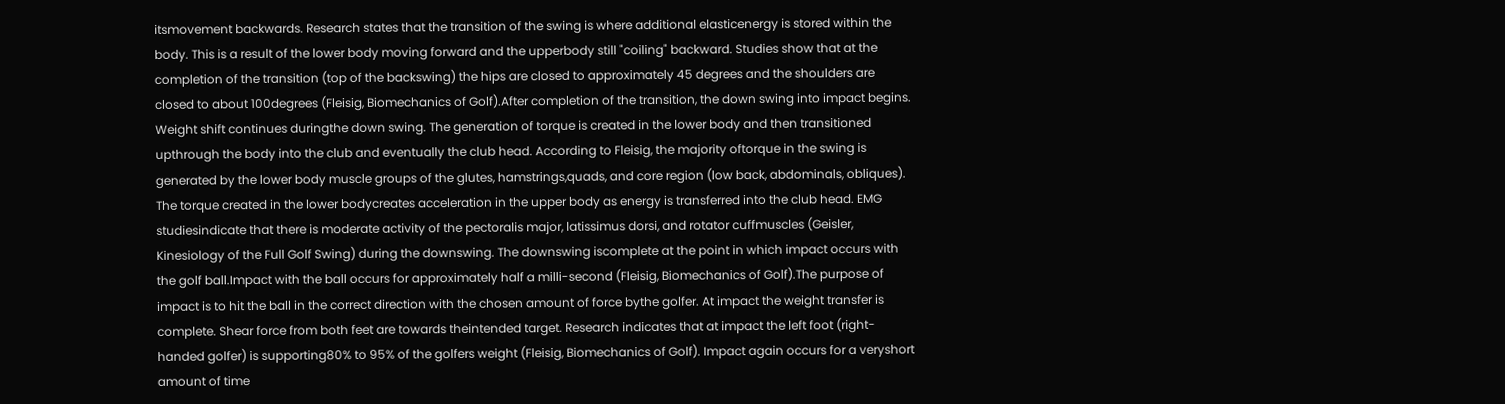itsmovement backwards. Research states that the transition of the swing is where additional elasticenergy is stored within the body. This is a result of the lower body moving forward and the upperbody still "coiling" backward. Studies show that at the completion of the transition (top of the backswing) the hips are closed to approximately 45 degrees and the shoulders are closed to about 100degrees (Fleisig, Biomechanics of Golf).After completion of the transition, the down swing into impact begins. Weight shift continues duringthe down swing. The generation of torque is created in the lower body and then transitioned upthrough the body into the club and eventually the club head. According to Fleisig, the majority oftorque in the swing is generated by the lower body muscle groups of the glutes, hamstrings,quads, and core region (low back, abdominals, obliques). The torque created in the lower bodycreates acceleration in the upper body as energy is transferred into the club head. EMG studiesindicate that there is moderate activity of the pectoralis major, latissimus dorsi, and rotator cuffmuscles (Geisler, Kinesiology of the Full Golf Swing) during the downswing. The downswing iscomplete at the point in which impact occurs with the golf ball.Impact with the ball occurs for approximately half a milli-second (Fleisig, Biomechanics of Golf).The purpose of impact is to hit the ball in the correct direction with the chosen amount of force bythe golfer. At impact the weight transfer is complete. Shear force from both feet are towards theintended target. Research indicates that at impact the left foot (right-handed golfer) is supporting80% to 95% of the golfers weight (Fleisig, Biomechanics of Golf). Impact again occurs for a veryshort amount of time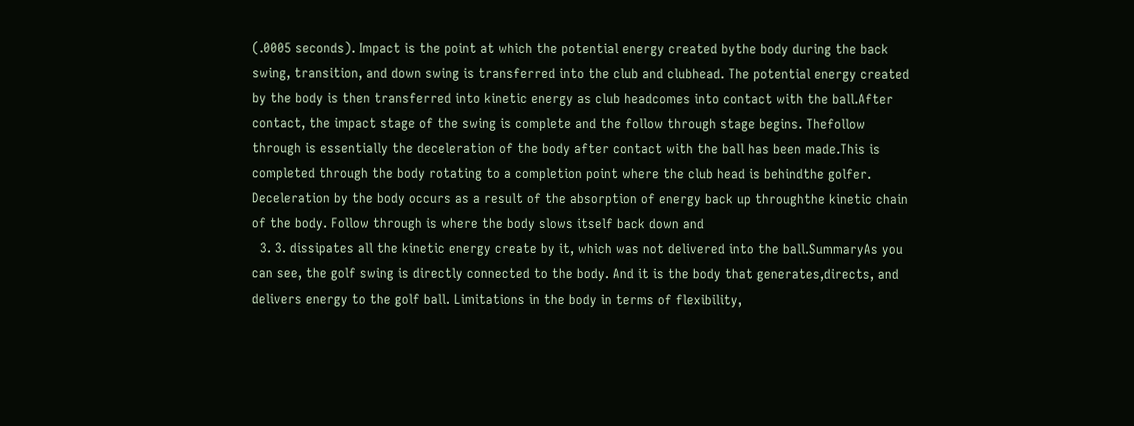(.0005 seconds). Impact is the point at which the potential energy created bythe body during the back swing, transition, and down swing is transferred into the club and clubhead. The potential energy created by the body is then transferred into kinetic energy as club headcomes into contact with the ball.After contact, the impact stage of the swing is complete and the follow through stage begins. Thefollow through is essentially the deceleration of the body after contact with the ball has been made.This is completed through the body rotating to a completion point where the club head is behindthe golfer. Deceleration by the body occurs as a result of the absorption of energy back up throughthe kinetic chain of the body. Follow through is where the body slows itself back down and
  3. 3. dissipates all the kinetic energy create by it, which was not delivered into the ball.SummaryAs you can see, the golf swing is directly connected to the body. And it is the body that generates,directs, and delivers energy to the golf ball. Limitations in the body in terms of flexibility,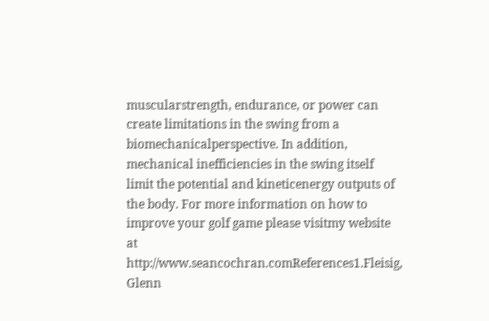muscularstrength, endurance, or power can create limitations in the swing from a biomechanicalperspective. In addition, mechanical inefficiencies in the swing itself limit the potential and kineticenergy outputs of the body. For more information on how to improve your golf game please visitmy website at http://www.seancochran.comReferences1.Fleisig, Glenn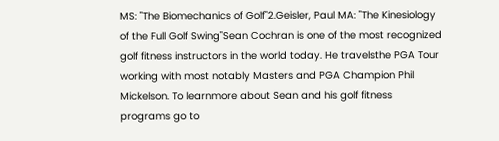MS: "The Biomechanics of Golf"2.Geisler, Paul MA: "The Kinesiology of the Full Golf Swing"Sean Cochran is one of the most recognized golf fitness instructors in the world today. He travelsthe PGA Tour working with most notably Masters and PGA Champion Phil Mickelson. To learnmore about Sean and his golf fitness programs go to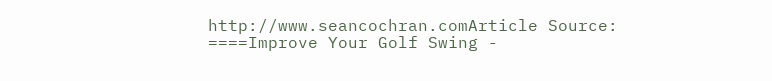http://www.seancochran.comArticle Source: ====Improve Your Golf Swing -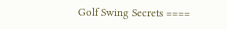Golf Swing Secrets ====